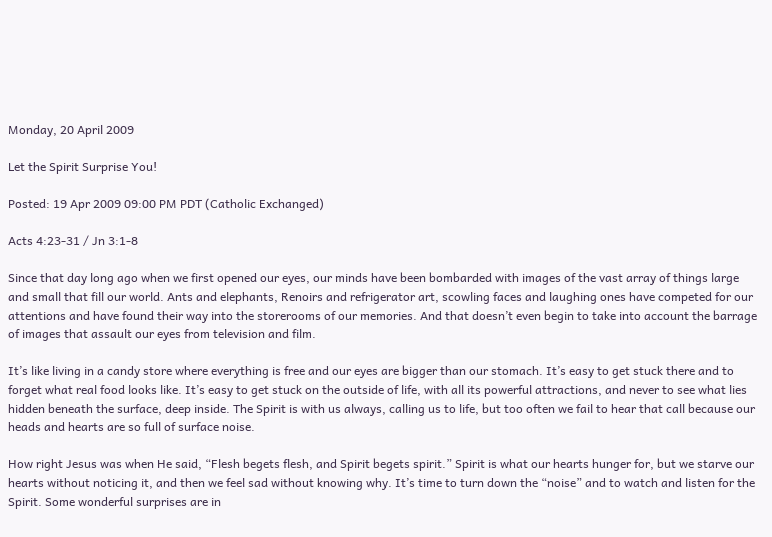Monday, 20 April 2009

Let the Spirit Surprise You!

Posted: 19 Apr 2009 09:00 PM PDT (Catholic Exchanged)

Acts 4:23-31 / Jn 3:1-8

Since that day long ago when we first opened our eyes, our minds have been bombarded with images of the vast array of things large and small that fill our world. Ants and elephants, Renoirs and refrigerator art, scowling faces and laughing ones have competed for our attentions and have found their way into the storerooms of our memories. And that doesn’t even begin to take into account the barrage of images that assault our eyes from television and film.

It’s like living in a candy store where everything is free and our eyes are bigger than our stomach. It’s easy to get stuck there and to forget what real food looks like. It’s easy to get stuck on the outside of life, with all its powerful attractions, and never to see what lies hidden beneath the surface, deep inside. The Spirit is with us always, calling us to life, but too often we fail to hear that call because our heads and hearts are so full of surface noise.

How right Jesus was when He said, “Flesh begets flesh, and Spirit begets spirit.” Spirit is what our hearts hunger for, but we starve our hearts without noticing it, and then we feel sad without knowing why. It’s time to turn down the “noise” and to watch and listen for the Spirit. Some wonderful surprises are in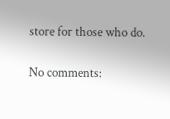store for those who do.

No comments: